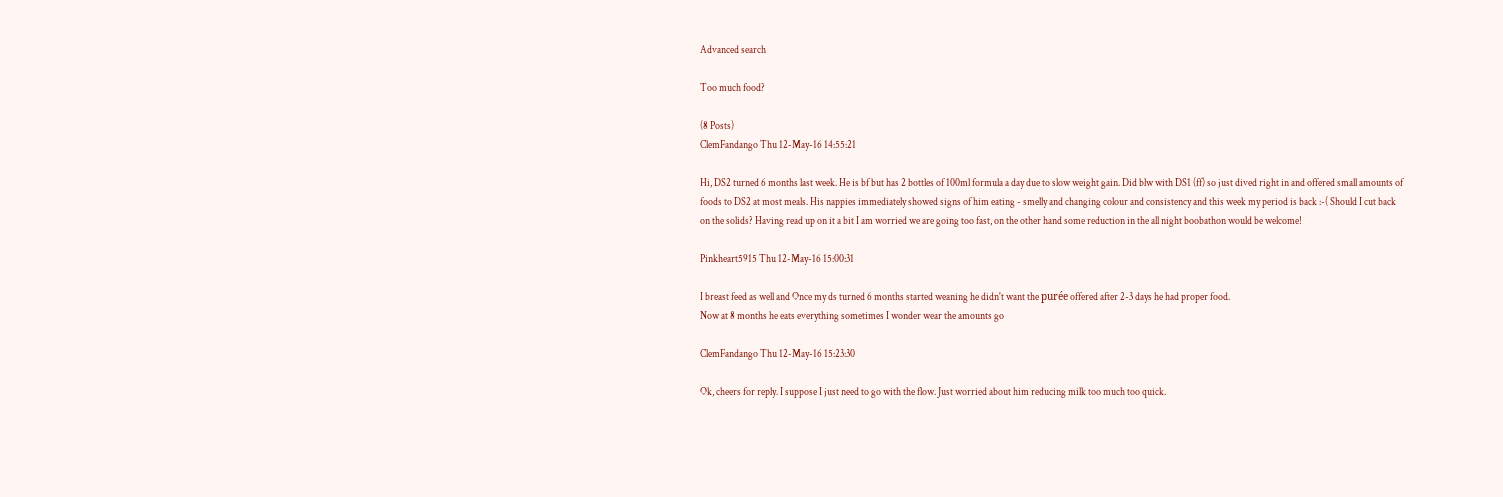Advanced search

Too much food?

(8 Posts)
ClemFandango Thu 12-May-16 14:55:21

Hi, DS2 turned 6 months last week. He is bf but has 2 bottles of 100ml formula a day due to slow weight gain. Did blw with DS1 (ff) so just dived right in and offered small amounts of foods to DS2 at most meals. His nappies immediately showed signs of him eating - smelly and changing colour and consistency and this week my period is back :-( Should I cut back on the solids? Having read up on it a bit I am worried we are going too fast, on the other hand some reduction in the all night boobathon would be welcome!

Pinkheart5915 Thu 12-May-16 15:00:31

I breast feed as well and Once my ds turned 6 months started weaning he didn't want the purée offered after 2-3 days he had proper food.
Now at 8 months he eats everything sometimes I wonder wear the amounts go

ClemFandango Thu 12-May-16 15:23:30

Ok, cheers for reply. I suppose I just need to go with the flow. Just worried about him reducing milk too much too quick.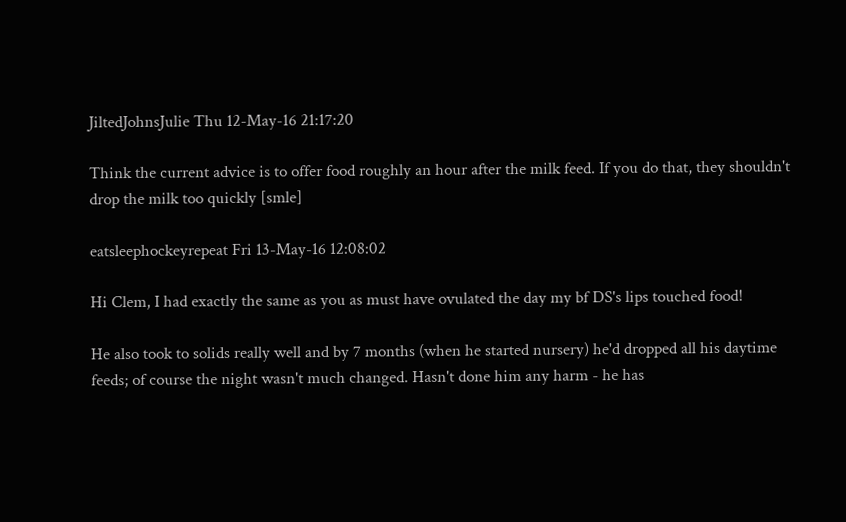JiltedJohnsJulie Thu 12-May-16 21:17:20

Think the current advice is to offer food roughly an hour after the milk feed. If you do that, they shouldn't drop the milk too quickly [smle]

eatsleephockeyrepeat Fri 13-May-16 12:08:02

Hi Clem, I had exactly the same as you as must have ovulated the day my bf DS's lips touched food!

He also took to solids really well and by 7 months (when he started nursery) he'd dropped all his daytime feeds; of course the night wasn't much changed. Hasn't done him any harm - he has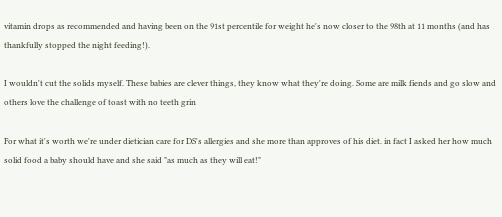vitamin drops as recommended and having been on the 91st percentile for weight he's now closer to the 98th at 11 months (and has thankfully stopped the night feeding!).

I wouldn't cut the solids myself. These babies are clever things, they know what they're doing. Some are milk fiends and go slow and others love the challenge of toast with no teeth grin

For what it's worth we're under dietician care for DS's allergies and she more than approves of his diet. in fact I asked her how much solid food a baby should have and she said "as much as they will eat!"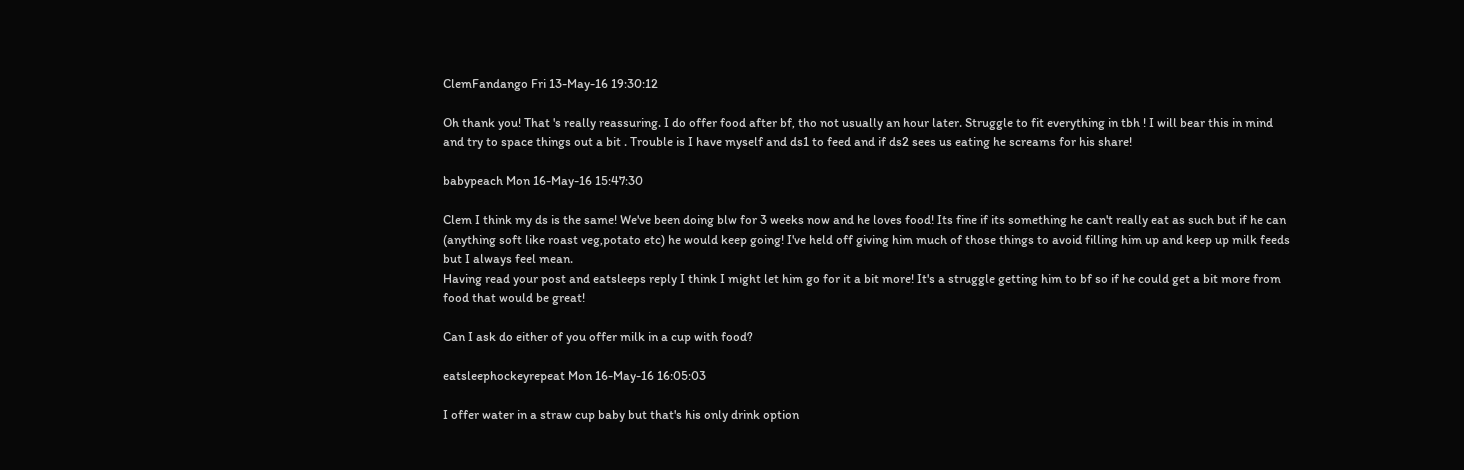ClemFandango Fri 13-May-16 19:30:12

Oh thank you! That 's really reassuring. I do offer food after bf, tho not usually an hour later. Struggle to fit everything in tbh ! I will bear this in mind and try to space things out a bit . Trouble is I have myself and ds1 to feed and if ds2 sees us eating he screams for his share!

babypeach Mon 16-May-16 15:47:30

Clem I think my ds is the same! We've been doing blw for 3 weeks now and he loves food! Its fine if its something he can't really eat as such but if he can (anything soft like roast veg,potato etc) he would keep going! I've held off giving him much of those things to avoid filling him up and keep up milk feeds but I always feel mean.
Having read your post and eatsleeps reply I think I might let him go for it a bit more! It's a struggle getting him to bf so if he could get a bit more from food that would be great!

Can I ask do either of you offer milk in a cup with food?

eatsleephockeyrepeat Mon 16-May-16 16:05:03

I offer water in a straw cup baby but that's his only drink option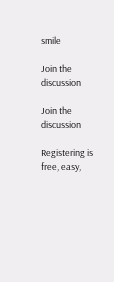smile

Join the discussion

Join the discussion

Registering is free, easy,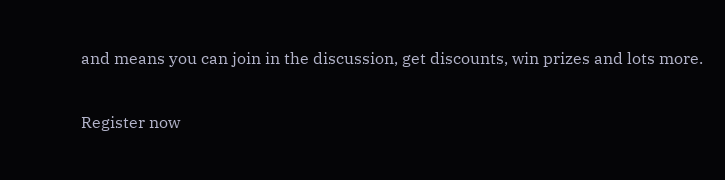and means you can join in the discussion, get discounts, win prizes and lots more.

Register now